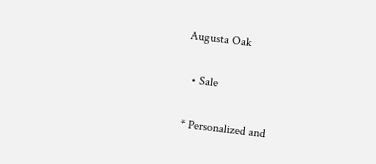Augusta Oak

  • Sale

* Personalized and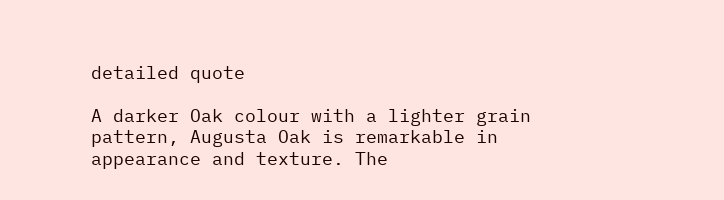detailed quote

A darker Oak colour with a lighter grain pattern, Augusta Oak is remarkable in appearance and texture. The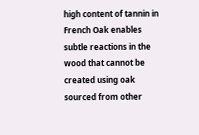high content of tannin in French Oak enables subtle reactions in the wood that cannot be created using oak sourced from other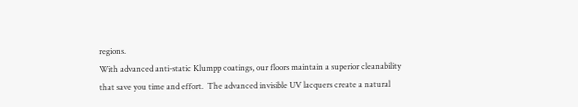regions.
With advanced anti-static Klumpp coatings, our floors maintain a superior cleanability that save you time and effort.  The advanced invisible UV lacquers create a natural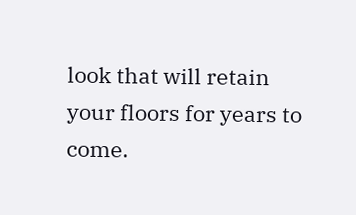look that will retain your floors for years to come.